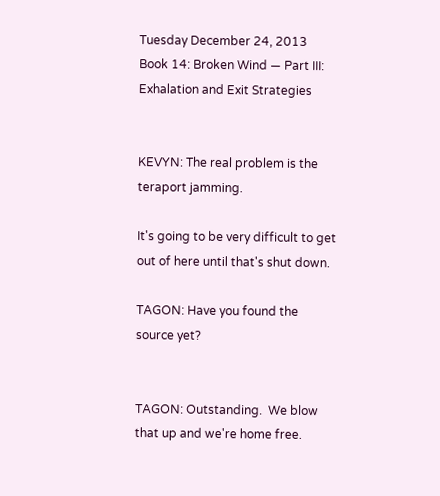Tuesday December 24, 2013
Book 14: Broken Wind — Part III: Exhalation and Exit Strategies


KEVYN: The real problem is the teraport jamming.

It's going to be very difficult to get out of here until that's shut down.

TAGON: Have you found the source yet?


TAGON: Outstanding.  We blow that up and we're home free.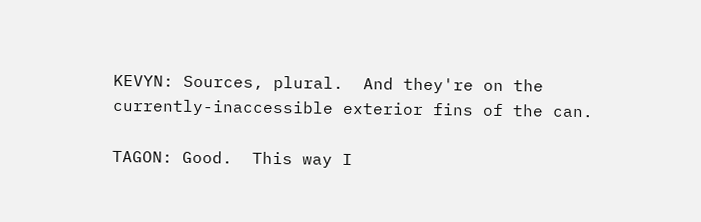KEVYN: Sources, plural.  And they're on the currently-inaccessible exterior fins of the can.

TAGON: Good.  This way I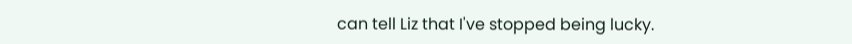can tell Liz that I've stopped being lucky.